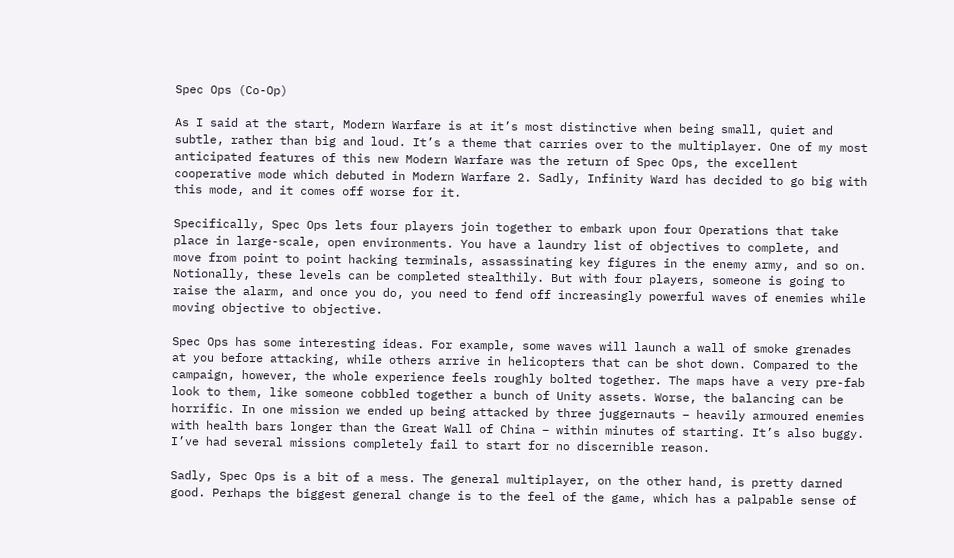Spec Ops (Co-Op)

As I said at the start, Modern Warfare is at it’s most distinctive when being small, quiet and subtle, rather than big and loud. It’s a theme that carries over to the multiplayer. One of my most anticipated features of this new Modern Warfare was the return of Spec Ops, the excellent cooperative mode which debuted in Modern Warfare 2. Sadly, Infinity Ward has decided to go big with this mode, and it comes off worse for it.

Specifically, Spec Ops lets four players join together to embark upon four Operations that take place in large-scale, open environments. You have a laundry list of objectives to complete, and move from point to point hacking terminals, assassinating key figures in the enemy army, and so on. Notionally, these levels can be completed stealthily. But with four players, someone is going to raise the alarm, and once you do, you need to fend off increasingly powerful waves of enemies while moving objective to objective.

Spec Ops has some interesting ideas. For example, some waves will launch a wall of smoke grenades at you before attacking, while others arrive in helicopters that can be shot down. Compared to the campaign, however, the whole experience feels roughly bolted together. The maps have a very pre-fab look to them, like someone cobbled together a bunch of Unity assets. Worse, the balancing can be horrific. In one mission we ended up being attacked by three juggernauts – heavily armoured enemies with health bars longer than the Great Wall of China – within minutes of starting. It’s also buggy. I’ve had several missions completely fail to start for no discernible reason.

Sadly, Spec Ops is a bit of a mess. The general multiplayer, on the other hand, is pretty darned good. Perhaps the biggest general change is to the feel of the game, which has a palpable sense of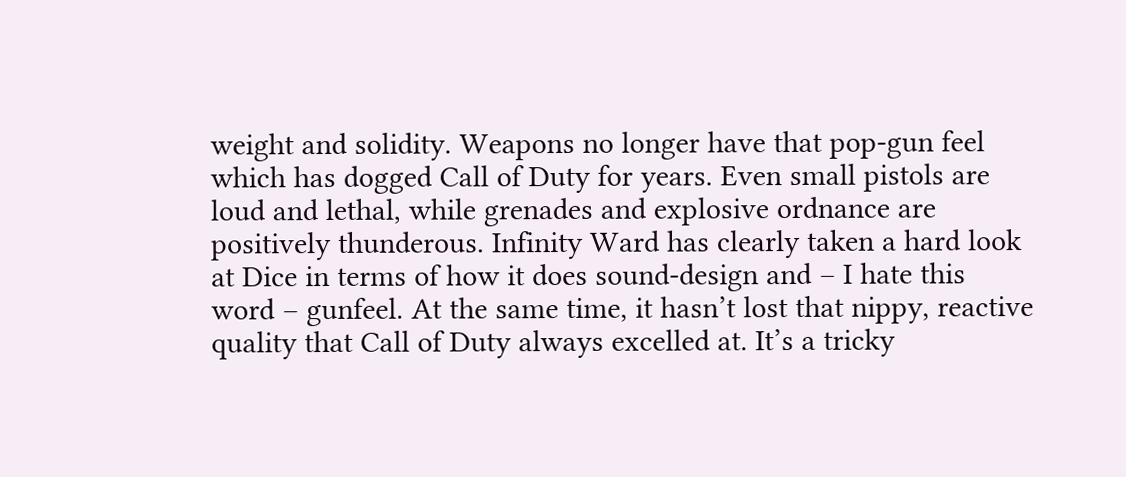weight and solidity. Weapons no longer have that pop-gun feel which has dogged Call of Duty for years. Even small pistols are loud and lethal, while grenades and explosive ordnance are positively thunderous. Infinity Ward has clearly taken a hard look at Dice in terms of how it does sound-design and – I hate this word – gunfeel. At the same time, it hasn’t lost that nippy, reactive quality that Call of Duty always excelled at. It’s a tricky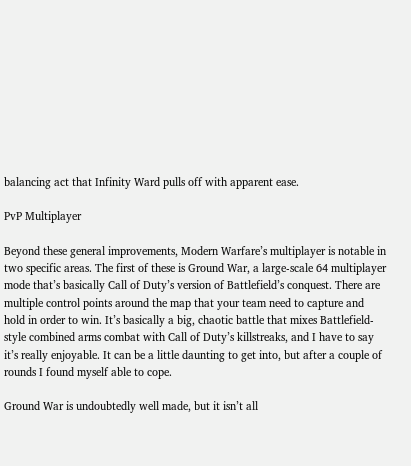balancing act that Infinity Ward pulls off with apparent ease.

PvP Multiplayer

Beyond these general improvements, Modern Warfare’s multiplayer is notable in two specific areas. The first of these is Ground War, a large-scale 64 multiplayer mode that’s basically Call of Duty’s version of Battlefield’s conquest. There are multiple control points around the map that your team need to capture and hold in order to win. It’s basically a big, chaotic battle that mixes Battlefield-style combined arms combat with Call of Duty’s killstreaks, and I have to say it’s really enjoyable. It can be a little daunting to get into, but after a couple of rounds I found myself able to cope.

Ground War is undoubtedly well made, but it isn’t all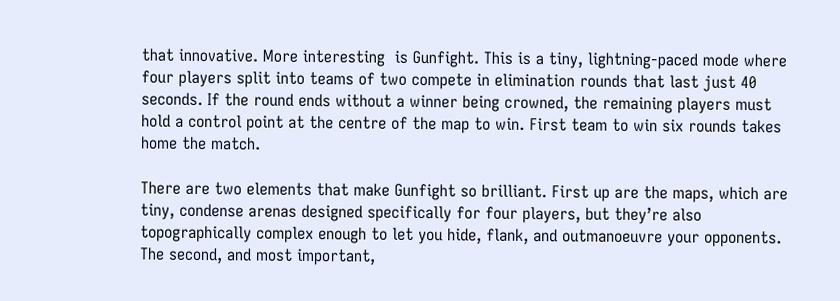that innovative. More interesting  is Gunfight. This is a tiny, lightning-paced mode where four players split into teams of two compete in elimination rounds that last just 40 seconds. If the round ends without a winner being crowned, the remaining players must hold a control point at the centre of the map to win. First team to win six rounds takes home the match.

There are two elements that make Gunfight so brilliant. First up are the maps, which are tiny, condense arenas designed specifically for four players, but they’re also topographically complex enough to let you hide, flank, and outmanoeuvre your opponents. The second, and most important,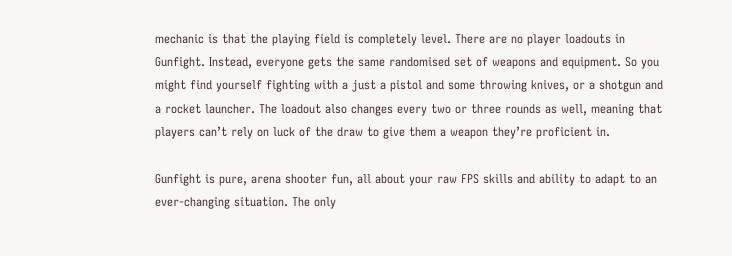mechanic is that the playing field is completely level. There are no player loadouts in Gunfight. Instead, everyone gets the same randomised set of weapons and equipment. So you might find yourself fighting with a just a pistol and some throwing knives, or a shotgun and a rocket launcher. The loadout also changes every two or three rounds as well, meaning that players can’t rely on luck of the draw to give them a weapon they’re proficient in.

Gunfight is pure, arena shooter fun, all about your raw FPS skills and ability to adapt to an ever-changing situation. The only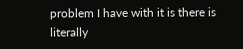problem I have with it is there is literally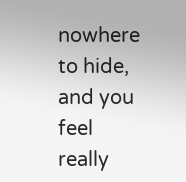nowhere to hide, and you feel really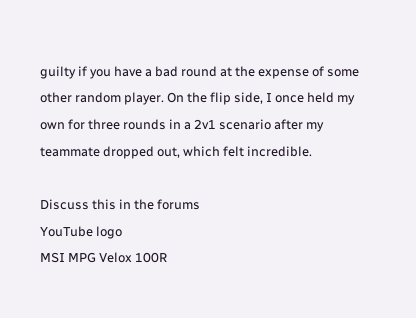guilty if you have a bad round at the expense of some other random player. On the flip side, I once held my own for three rounds in a 2v1 scenario after my teammate dropped out, which felt incredible.

Discuss this in the forums
YouTube logo
MSI MPG Velox 100R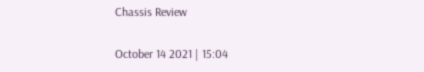Chassis Review

October 14 2021 | 15:04